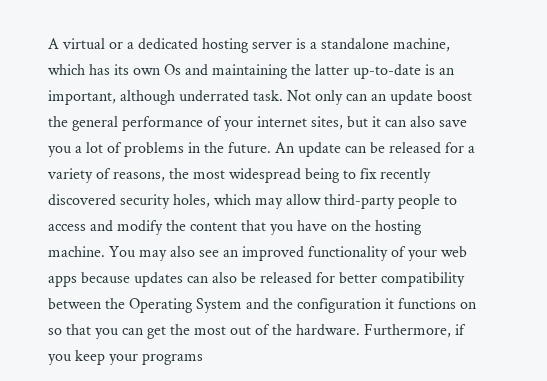A virtual or a dedicated hosting server is a standalone machine, which has its own Os and maintaining the latter up-to-date is an important, although underrated task. Not only can an update boost the general performance of your internet sites, but it can also save you a lot of problems in the future. An update can be released for a variety of reasons, the most widespread being to fix recently discovered security holes, which may allow third-party people to access and modify the content that you have on the hosting machine. You may also see an improved functionality of your web apps because updates can also be released for better compatibility between the Operating System and the configuration it functions on so that you can get the most out of the hardware. Furthermore, if you keep your programs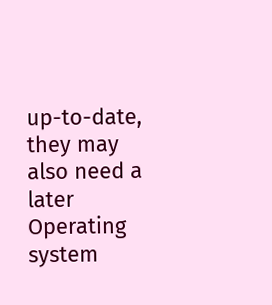up-to-date, they may also need a later Operating system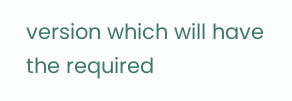version which will have the required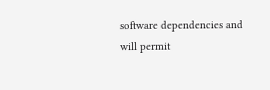software dependencies and will permit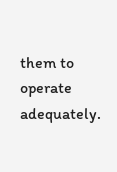them to operate adequately.